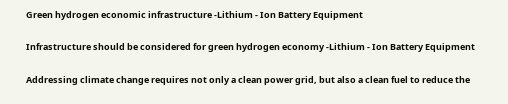Green hydrogen economic infrastructure -Lithium - Ion Battery Equipment

Infrastructure should be considered for green hydrogen economy -Lithium - Ion Battery Equipment

Addressing climate change requires not only a clean power grid, but also a clean fuel to reduce the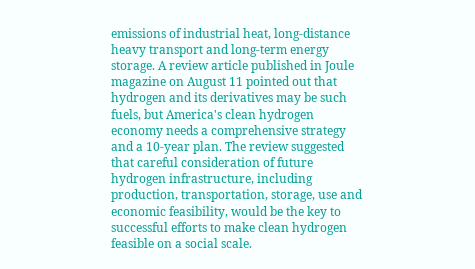emissions of industrial heat, long-distance heavy transport and long-term energy storage. A review article published in Joule magazine on August 11 pointed out that hydrogen and its derivatives may be such fuels, but America's clean hydrogen economy needs a comprehensive strategy and a 10-year plan. The review suggested that careful consideration of future hydrogen infrastructure, including production, transportation, storage, use and economic feasibility, would be the key to successful efforts to make clean hydrogen feasible on a social scale.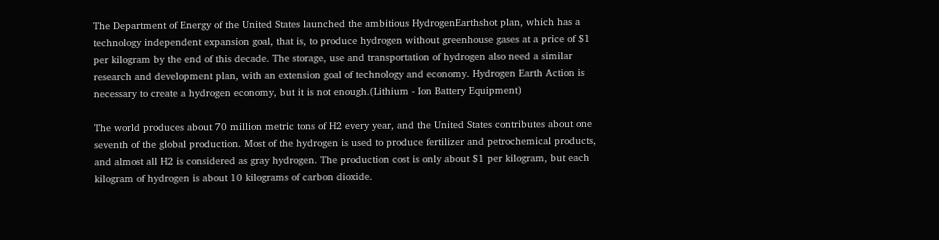The Department of Energy of the United States launched the ambitious HydrogenEarthshot plan, which has a technology independent expansion goal, that is, to produce hydrogen without greenhouse gases at a price of $1 per kilogram by the end of this decade. The storage, use and transportation of hydrogen also need a similar research and development plan, with an extension goal of technology and economy. Hydrogen Earth Action is necessary to create a hydrogen economy, but it is not enough.(Lithium - Ion Battery Equipment)

The world produces about 70 million metric tons of H2 every year, and the United States contributes about one seventh of the global production. Most of the hydrogen is used to produce fertilizer and petrochemical products, and almost all H2 is considered as gray hydrogen. The production cost is only about $1 per kilogram, but each kilogram of hydrogen is about 10 kilograms of carbon dioxide.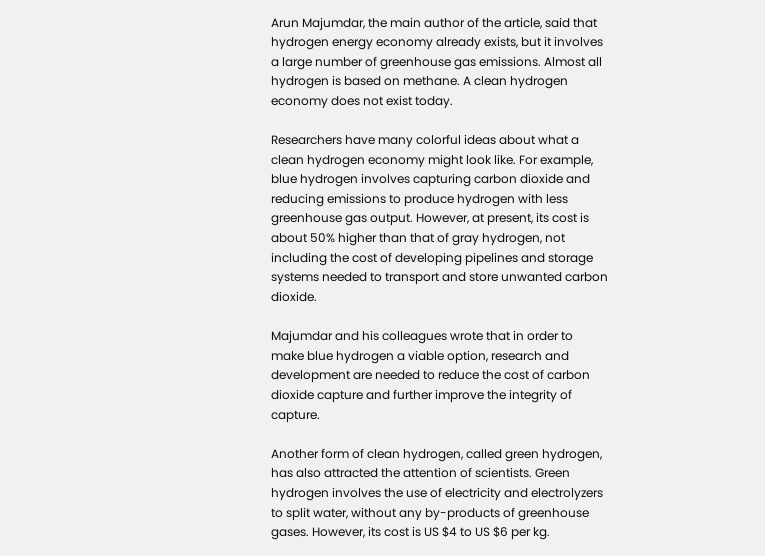Arun Majumdar, the main author of the article, said that hydrogen energy economy already exists, but it involves a large number of greenhouse gas emissions. Almost all hydrogen is based on methane. A clean hydrogen economy does not exist today.

Researchers have many colorful ideas about what a clean hydrogen economy might look like. For example, blue hydrogen involves capturing carbon dioxide and reducing emissions to produce hydrogen with less greenhouse gas output. However, at present, its cost is about 50% higher than that of gray hydrogen, not including the cost of developing pipelines and storage systems needed to transport and store unwanted carbon dioxide.

Majumdar and his colleagues wrote that in order to make blue hydrogen a viable option, research and development are needed to reduce the cost of carbon dioxide capture and further improve the integrity of capture.

Another form of clean hydrogen, called green hydrogen, has also attracted the attention of scientists. Green hydrogen involves the use of electricity and electrolyzers to split water, without any by-products of greenhouse gases. However, its cost is US $4 to US $6 per kg.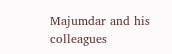Majumdar and his colleagues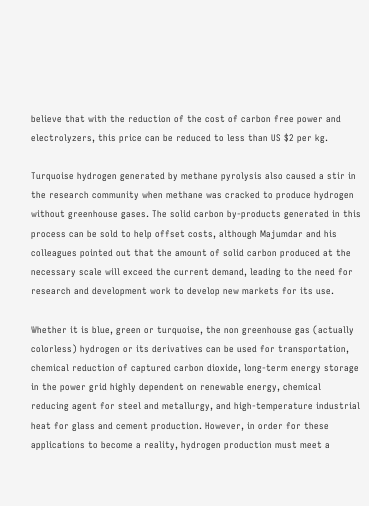believe that with the reduction of the cost of carbon free power and electrolyzers, this price can be reduced to less than US $2 per kg.

Turquoise hydrogen generated by methane pyrolysis also caused a stir in the research community when methane was cracked to produce hydrogen without greenhouse gases. The solid carbon by-products generated in this process can be sold to help offset costs, although Majumdar and his colleagues pointed out that the amount of solid carbon produced at the necessary scale will exceed the current demand, leading to the need for research and development work to develop new markets for its use.

Whether it is blue, green or turquoise, the non greenhouse gas (actually colorless) hydrogen or its derivatives can be used for transportation, chemical reduction of captured carbon dioxide, long-term energy storage in the power grid highly dependent on renewable energy, chemical reducing agent for steel and metallurgy, and high-temperature industrial heat for glass and cement production. However, in order for these applications to become a reality, hydrogen production must meet a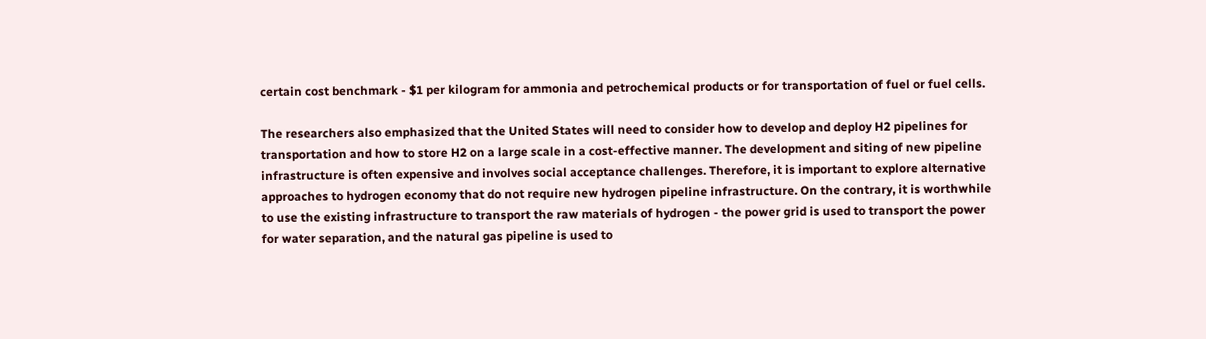certain cost benchmark - $1 per kilogram for ammonia and petrochemical products or for transportation of fuel or fuel cells.

The researchers also emphasized that the United States will need to consider how to develop and deploy H2 pipelines for transportation and how to store H2 on a large scale in a cost-effective manner. The development and siting of new pipeline infrastructure is often expensive and involves social acceptance challenges. Therefore, it is important to explore alternative approaches to hydrogen economy that do not require new hydrogen pipeline infrastructure. On the contrary, it is worthwhile to use the existing infrastructure to transport the raw materials of hydrogen - the power grid is used to transport the power for water separation, and the natural gas pipeline is used to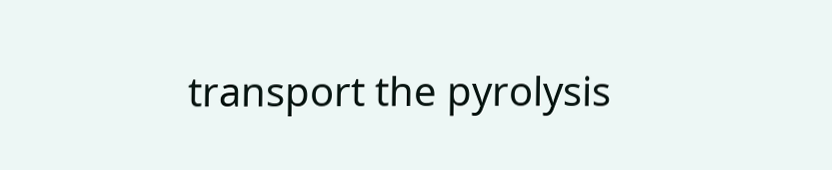transport the pyrolysis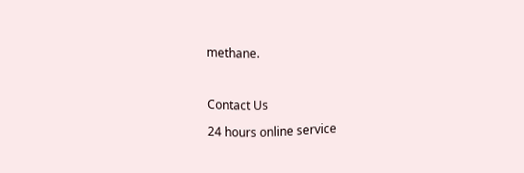methane.



Contact Us

24 hours online service